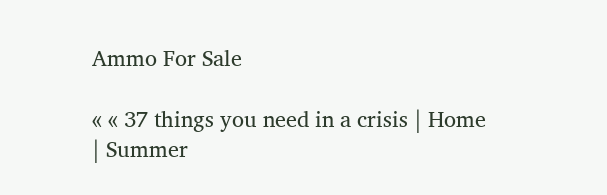Ammo For Sale

« « 37 things you need in a crisis | Home | Summer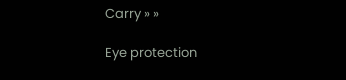Carry » »

Eye protection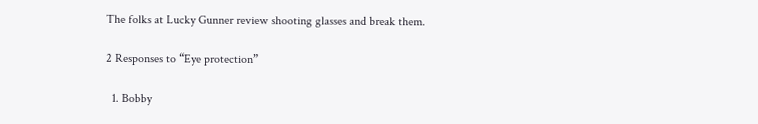The folks at Lucky Gunner review shooting glasses and break them.

2 Responses to “Eye protection”

  1. Bobby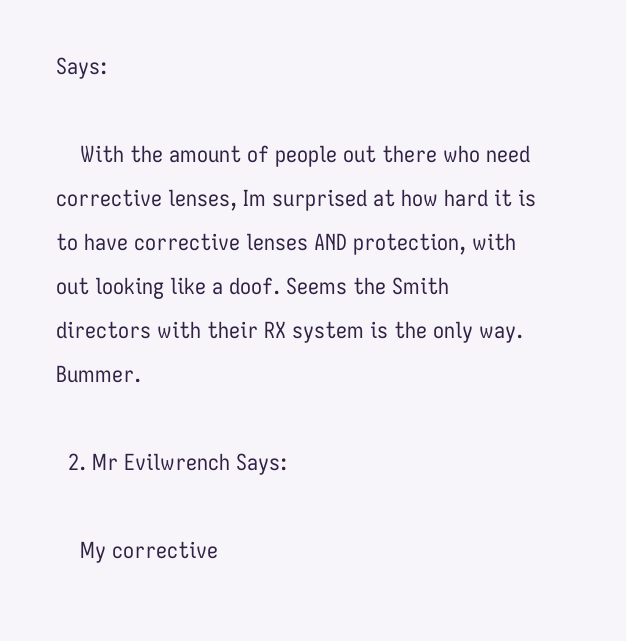Says:

    With the amount of people out there who need corrective lenses, Im surprised at how hard it is to have corrective lenses AND protection, with out looking like a doof. Seems the Smith directors with their RX system is the only way. Bummer.

  2. Mr Evilwrench Says:

    My corrective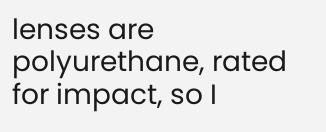lenses are polyurethane, rated for impact, so I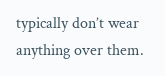typically don’t wear anything over them.